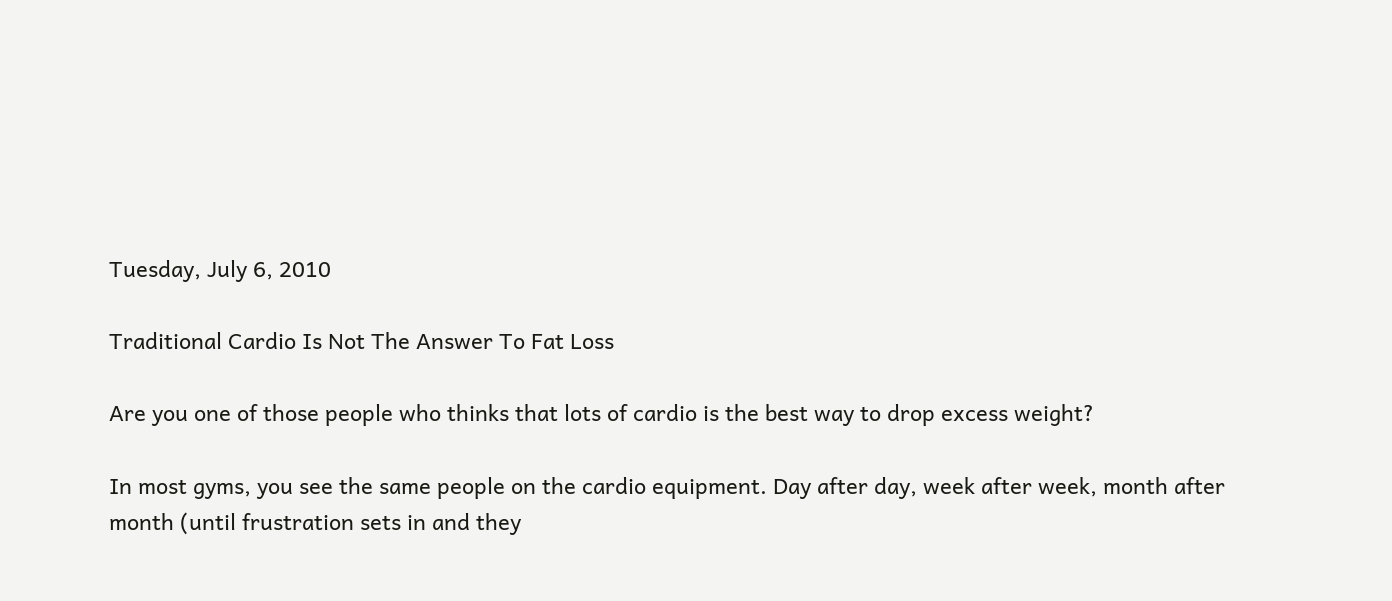Tuesday, July 6, 2010

Traditional Cardio Is Not The Answer To Fat Loss

Are you one of those people who thinks that lots of cardio is the best way to drop excess weight?

In most gyms, you see the same people on the cardio equipment. Day after day, week after week, month after month (until frustration sets in and they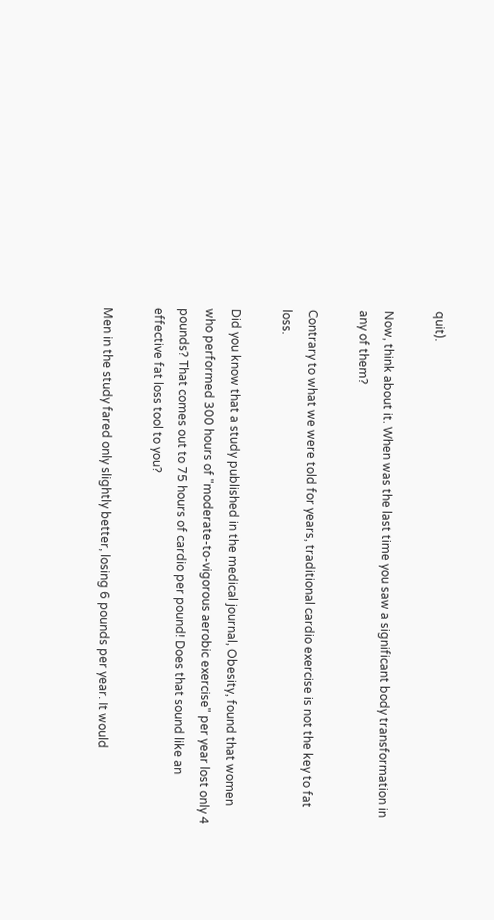quit).

Now, think about it. When was the last time you saw a significant body transformation in any of them?

Contrary to what we were told for years, traditional cardio exercise is not the key to fat loss.

Did you know that a study published in the medical journal, Obesity, found that women who performed 300 hours of "moderate-to-vigorous aerobic exercise" per year lost only 4 pounds? That comes out to 75 hours of cardio per pound! Does that sound like an effective fat loss tool to you?

Men in the study fared only slightly better, losing 6 pounds per year. It would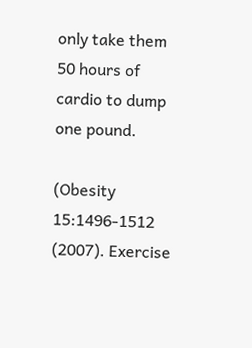only take them 50 hours of cardio to dump one pound.

(Obesity 15:1496-1512 (2007). Exercise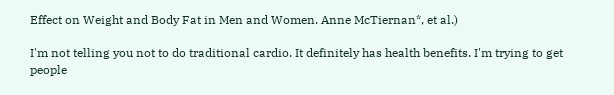Effect on Weight and Body Fat in Men and Women. Anne McTiernan*, et al.)

I'm not telling you not to do traditional cardio. It definitely has health benefits. I'm trying to get people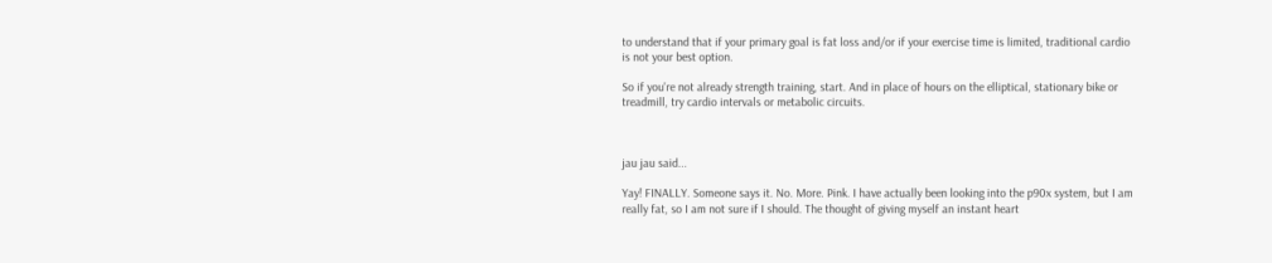to understand that if your primary goal is fat loss and/or if your exercise time is limited, traditional cardio is not your best option.

So if you're not already strength training, start. And in place of hours on the elliptical, stationary bike or treadmill, try cardio intervals or metabolic circuits.



jau jau said...

Yay! FINALLY. Someone says it. No. More. Pink. I have actually been looking into the p90x system, but I am really fat, so I am not sure if I should. The thought of giving myself an instant heart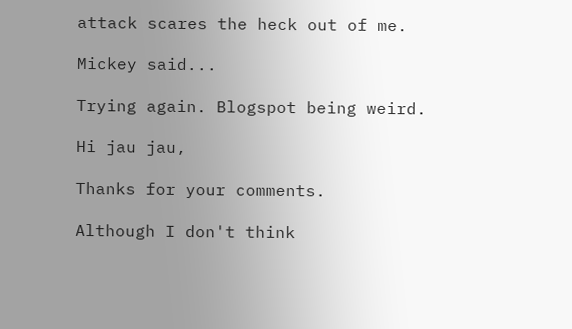attack scares the heck out of me.

Mickey said...

Trying again. Blogspot being weird.

Hi jau jau,

Thanks for your comments.

Although I don't think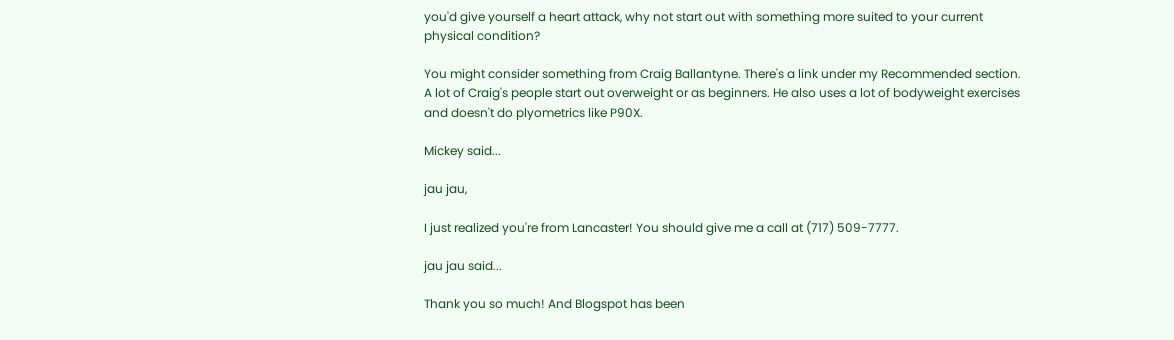you'd give yourself a heart attack, why not start out with something more suited to your current physical condition?

You might consider something from Craig Ballantyne. There's a link under my Recommended section. A lot of Craig's people start out overweight or as beginners. He also uses a lot of bodyweight exercises and doesn't do plyometrics like P90X.

Mickey said...

jau jau,

I just realized you're from Lancaster! You should give me a call at (717) 509-7777.

jau jau said...

Thank you so much! And Blogspot has been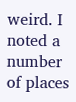weird. I noted a number of places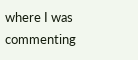where I was commenting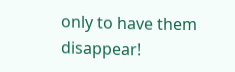only to have them disappear!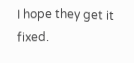I hope they get it fixed.